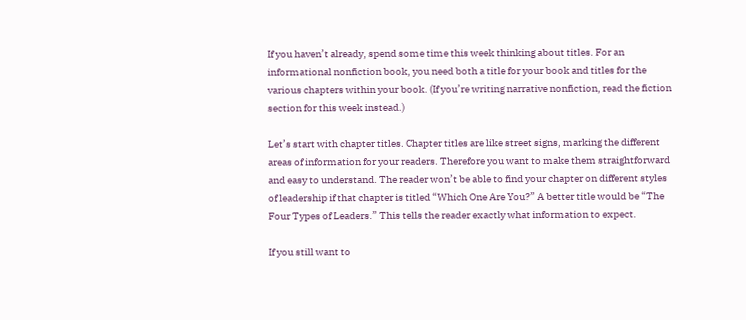If you haven’t already, spend some time this week thinking about titles. For an informational nonfiction book, you need both a title for your book and titles for the various chapters within your book. (If you’re writing narrative nonfiction, read the fiction section for this week instead.)

Let’s start with chapter titles. Chapter titles are like street signs, marking the different areas of information for your readers. Therefore you want to make them straightforward and easy to understand. The reader won’t be able to find your chapter on different styles of leadership if that chapter is titled “Which One Are You?” A better title would be “The Four Types of Leaders.” This tells the reader exactly what information to expect.

If you still want to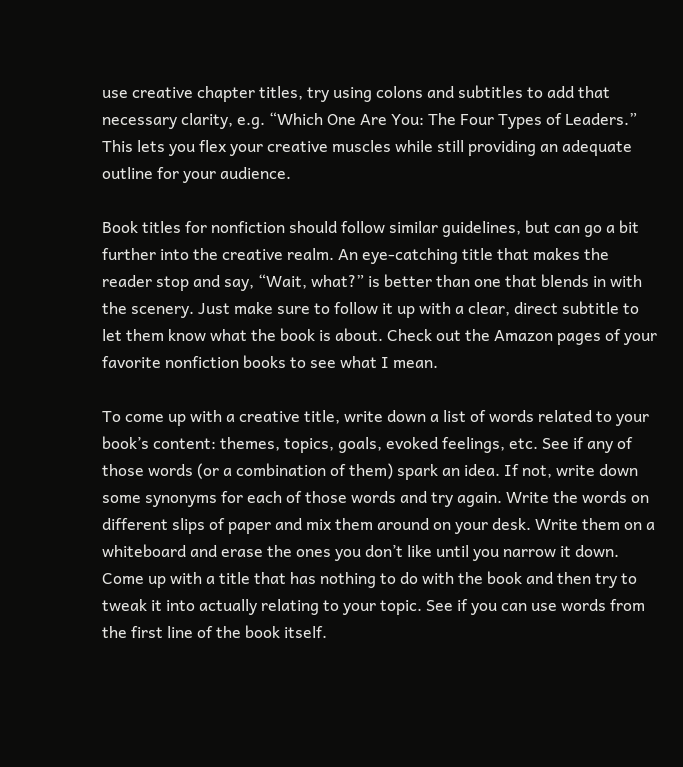use creative chapter titles, try using colons and subtitles to add that necessary clarity, e.g. “Which One Are You: The Four Types of Leaders.” This lets you flex your creative muscles while still providing an adequate outline for your audience.

Book titles for nonfiction should follow similar guidelines, but can go a bit further into the creative realm. An eye-catching title that makes the reader stop and say, “Wait, what?” is better than one that blends in with the scenery. Just make sure to follow it up with a clear, direct subtitle to let them know what the book is about. Check out the Amazon pages of your favorite nonfiction books to see what I mean.

To come up with a creative title, write down a list of words related to your book’s content: themes, topics, goals, evoked feelings, etc. See if any of those words (or a combination of them) spark an idea. If not, write down some synonyms for each of those words and try again. Write the words on different slips of paper and mix them around on your desk. Write them on a whiteboard and erase the ones you don’t like until you narrow it down. Come up with a title that has nothing to do with the book and then try to tweak it into actually relating to your topic. See if you can use words from the first line of the book itself.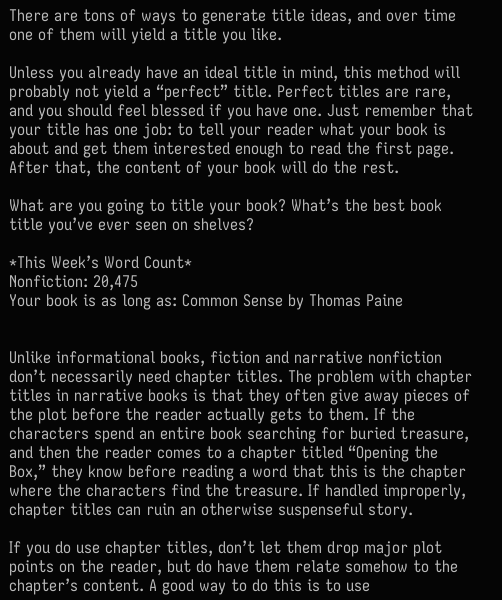There are tons of ways to generate title ideas, and over time one of them will yield a title you like.

Unless you already have an ideal title in mind, this method will probably not yield a “perfect” title. Perfect titles are rare, and you should feel blessed if you have one. Just remember that your title has one job: to tell your reader what your book is about and get them interested enough to read the first page. After that, the content of your book will do the rest.

What are you going to title your book? What’s the best book title you’ve ever seen on shelves?

*This Week’s Word Count*
Nonfiction: 20,475
Your book is as long as: Common Sense by Thomas Paine


Unlike informational books, fiction and narrative nonfiction don’t necessarily need chapter titles. The problem with chapter titles in narrative books is that they often give away pieces of the plot before the reader actually gets to them. If the characters spend an entire book searching for buried treasure, and then the reader comes to a chapter titled “Opening the Box,” they know before reading a word that this is the chapter where the characters find the treasure. If handled improperly, chapter titles can ruin an otherwise suspenseful story.

If you do use chapter titles, don’t let them drop major plot points on the reader, but do have them relate somehow to the chapter’s content. A good way to do this is to use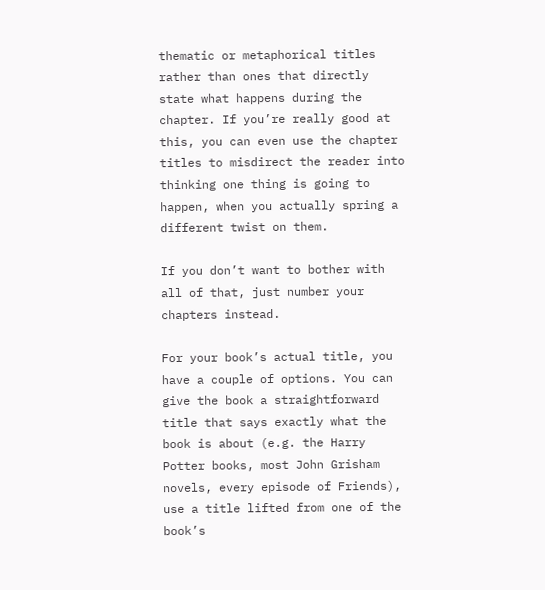thematic or metaphorical titles rather than ones that directly state what happens during the chapter. If you’re really good at this, you can even use the chapter titles to misdirect the reader into thinking one thing is going to happen, when you actually spring a different twist on them.

If you don’t want to bother with all of that, just number your chapters instead.

For your book’s actual title, you have a couple of options. You can give the book a straightforward title that says exactly what the book is about (e.g. the Harry Potter books, most John Grisham novels, every episode of Friends), use a title lifted from one of the book’s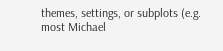themes, settings, or subplots (e.g. most Michael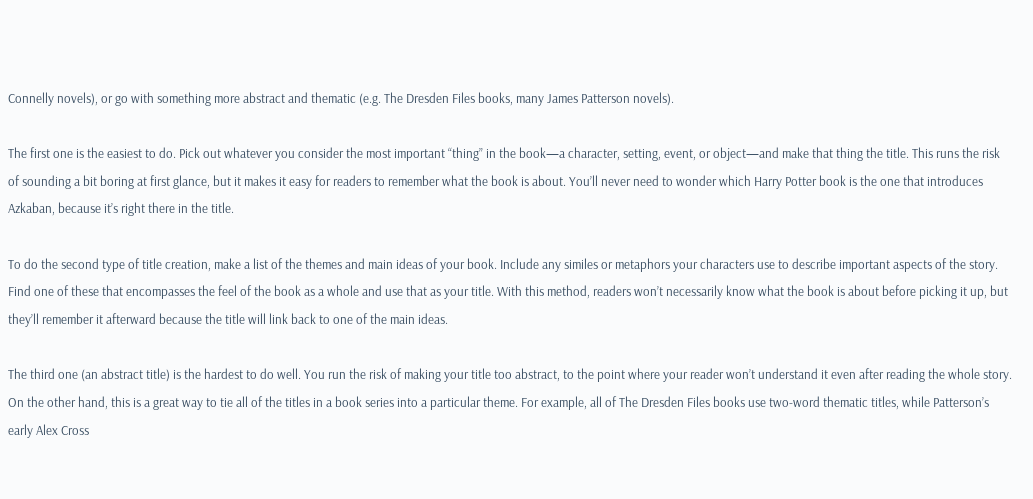Connelly novels), or go with something more abstract and thematic (e.g. The Dresden Files books, many James Patterson novels).

The first one is the easiest to do. Pick out whatever you consider the most important “thing” in the book—a character, setting, event, or object—and make that thing the title. This runs the risk of sounding a bit boring at first glance, but it makes it easy for readers to remember what the book is about. You’ll never need to wonder which Harry Potter book is the one that introduces Azkaban, because it’s right there in the title.

To do the second type of title creation, make a list of the themes and main ideas of your book. Include any similes or metaphors your characters use to describe important aspects of the story. Find one of these that encompasses the feel of the book as a whole and use that as your title. With this method, readers won’t necessarily know what the book is about before picking it up, but they’ll remember it afterward because the title will link back to one of the main ideas.

The third one (an abstract title) is the hardest to do well. You run the risk of making your title too abstract, to the point where your reader won’t understand it even after reading the whole story. On the other hand, this is a great way to tie all of the titles in a book series into a particular theme. For example, all of The Dresden Files books use two-word thematic titles, while Patterson’s early Alex Cross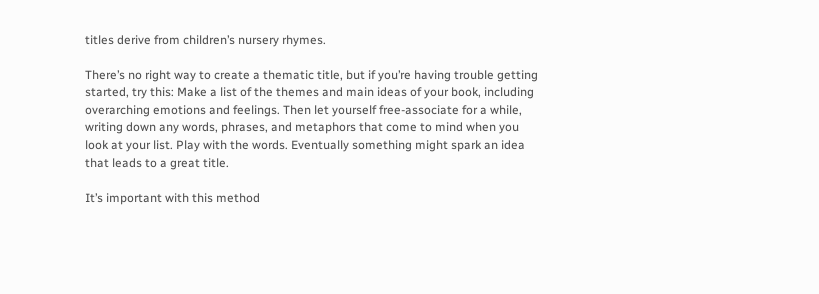titles derive from children’s nursery rhymes.

There’s no right way to create a thematic title, but if you’re having trouble getting started, try this: Make a list of the themes and main ideas of your book, including overarching emotions and feelings. Then let yourself free-associate for a while, writing down any words, phrases, and metaphors that come to mind when you look at your list. Play with the words. Eventually something might spark an idea that leads to a great title.

It’s important with this method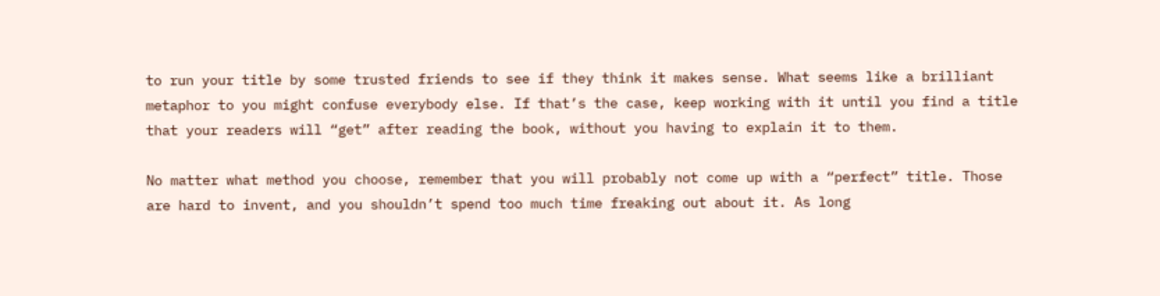to run your title by some trusted friends to see if they think it makes sense. What seems like a brilliant metaphor to you might confuse everybody else. If that’s the case, keep working with it until you find a title that your readers will “get” after reading the book, without you having to explain it to them.

No matter what method you choose, remember that you will probably not come up with a “perfect” title. Those are hard to invent, and you shouldn’t spend too much time freaking out about it. As long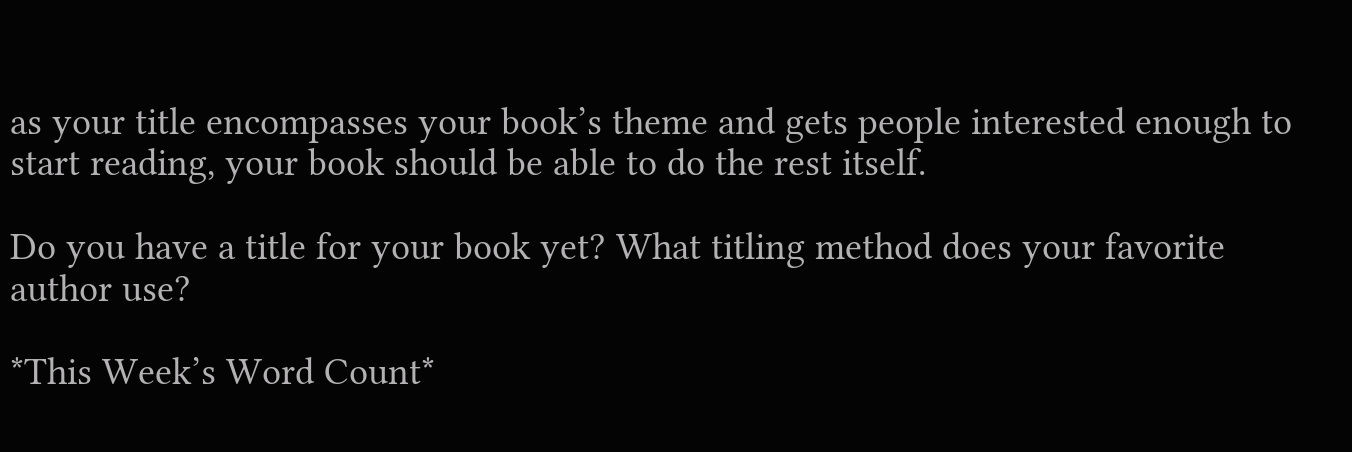as your title encompasses your book’s theme and gets people interested enough to start reading, your book should be able to do the rest itself.

Do you have a title for your book yet? What titling method does your favorite author use?

*This Week’s Word Count*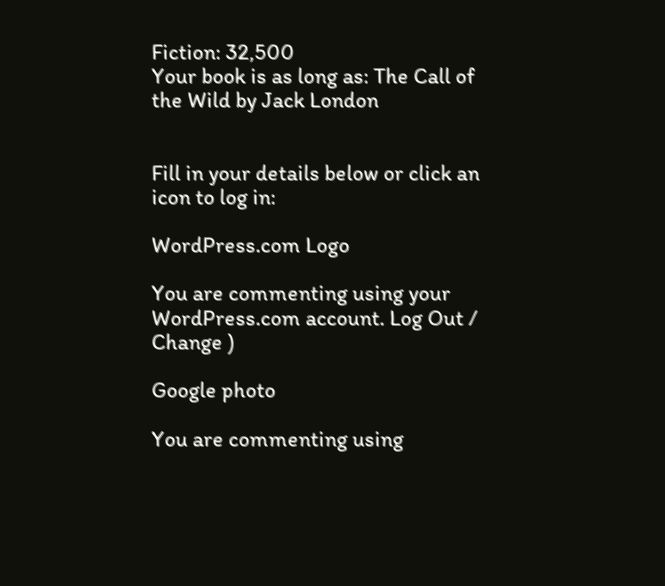Fiction: 32,500
Your book is as long as: The Call of the Wild by Jack London


Fill in your details below or click an icon to log in:

WordPress.com Logo

You are commenting using your WordPress.com account. Log Out /  Change )

Google photo

You are commenting using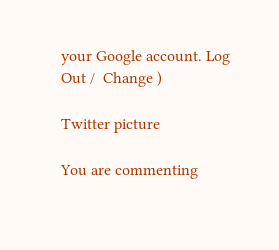your Google account. Log Out /  Change )

Twitter picture

You are commenting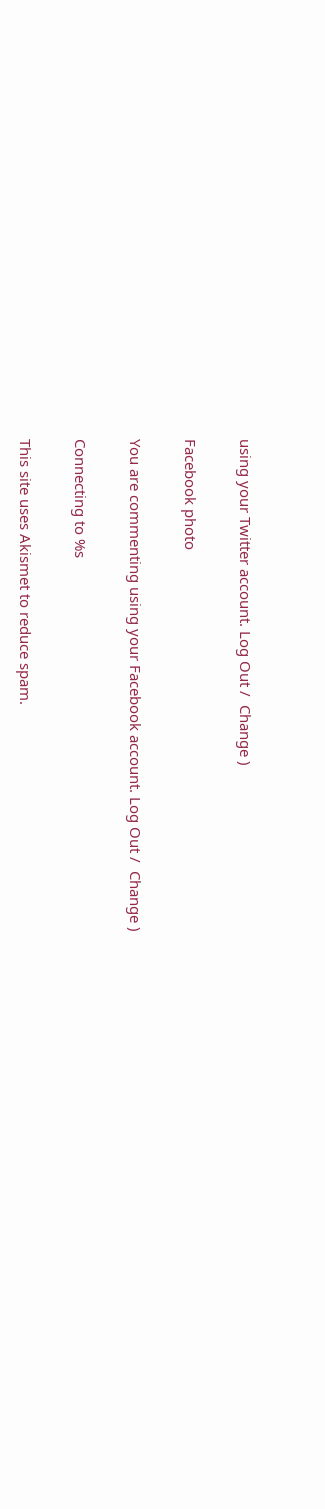using your Twitter account. Log Out /  Change )

Facebook photo

You are commenting using your Facebook account. Log Out /  Change )

Connecting to %s

This site uses Akismet to reduce spam.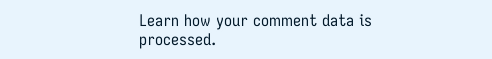Learn how your comment data is processed.